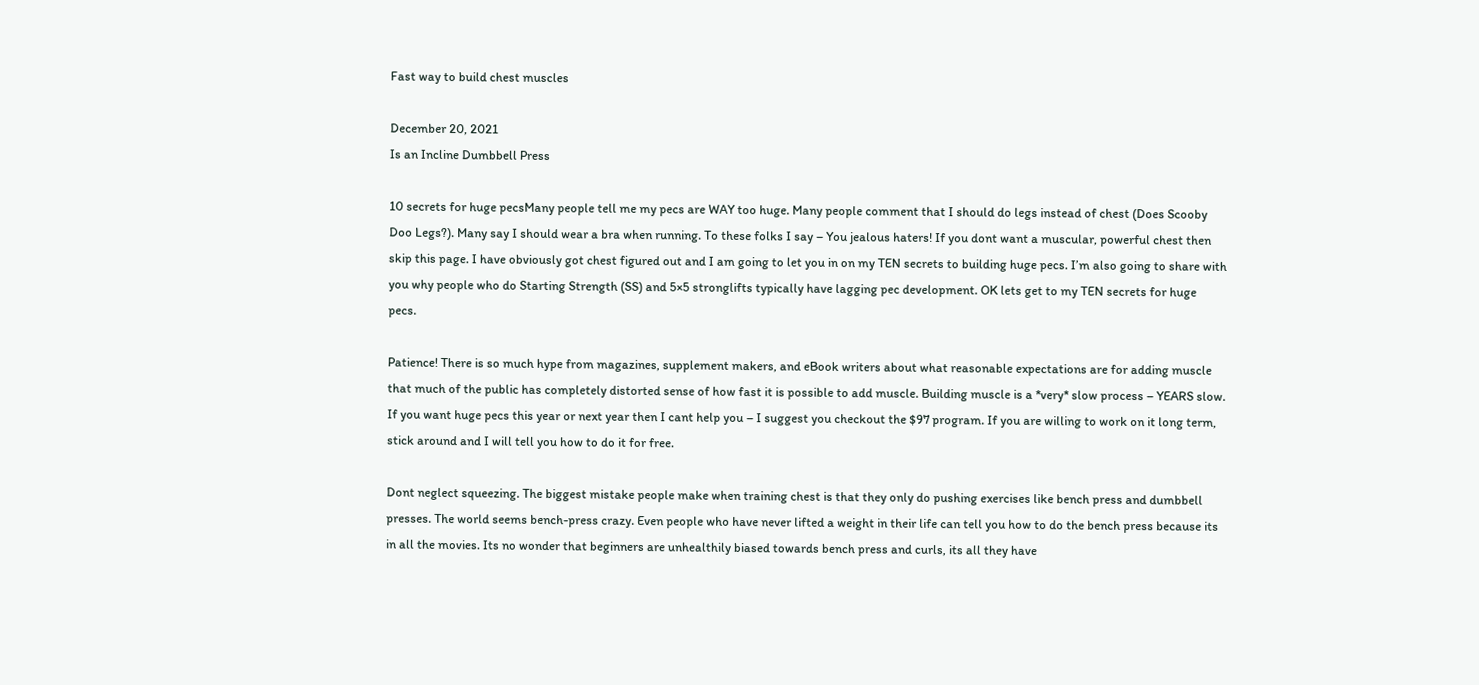Fast way to build chest muscles

December 20, 2021
Is an Incline Dumbbell Press

10 secrets for huge pecsMany people tell me my pecs are WAY too huge. Many people comment that I should do legs instead of chest (Does Scooby Doo Legs?). Many say I should wear a bra when running. To these folks I say – You jealous haters! If you dont want a muscular, powerful chest then skip this page. I have obviously got chest figured out and I am going to let you in on my TEN secrets to building huge pecs. I’m also going to share with you why people who do Starting Strength (SS) and 5×5 stronglifts typically have lagging pec development. OK lets get to my TEN secrets for huge pecs.

Patience! There is so much hype from magazines, supplement makers, and eBook writers about what reasonable expectations are for adding muscle that much of the public has completely distorted sense of how fast it is possible to add muscle. Building muscle is a *very* slow process – YEARS slow. If you want huge pecs this year or next year then I cant help you – I suggest you checkout the $97 program. If you are willing to work on it long term, stick around and I will tell you how to do it for free.

Dont neglect squeezing. The biggest mistake people make when training chest is that they only do pushing exercises like bench press and dumbbell presses. The world seems bench-press crazy. Even people who have never lifted a weight in their life can tell you how to do the bench press because its in all the movies. Its no wonder that beginners are unhealthily biased towards bench press and curls, its all they have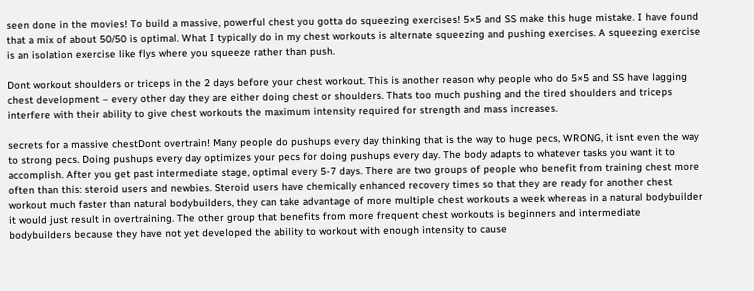seen done in the movies! To build a massive, powerful chest you gotta do squeezing exercises! 5×5 and SS make this huge mistake. I have found that a mix of about 50/50 is optimal. What I typically do in my chest workouts is alternate squeezing and pushing exercises. A squeezing exercise is an isolation exercise like flys where you squeeze rather than push.

Dont workout shoulders or triceps in the 2 days before your chest workout. This is another reason why people who do 5×5 and SS have lagging chest development – every other day they are either doing chest or shoulders. Thats too much pushing and the tired shoulders and triceps interfere with their ability to give chest workouts the maximum intensity required for strength and mass increases.

secrets for a massive chestDont overtrain! Many people do pushups every day thinking that is the way to huge pecs, WRONG, it isnt even the way to strong pecs. Doing pushups every day optimizes your pecs for doing pushups every day. The body adapts to whatever tasks you want it to accomplish. After you get past intermediate stage, optimal every 5-7 days. There are two groups of people who benefit from training chest more often than this: steroid users and newbies. Steroid users have chemically enhanced recovery times so that they are ready for another chest workout much faster than natural bodybuilders, they can take advantage of more multiple chest workouts a week whereas in a natural bodybuilder it would just result in overtraining. The other group that benefits from more frequent chest workouts is beginners and intermediate bodybuilders because they have not yet developed the ability to workout with enough intensity to cause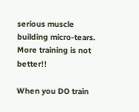serious muscle building micro-tears. More training is not better!!

When you DO train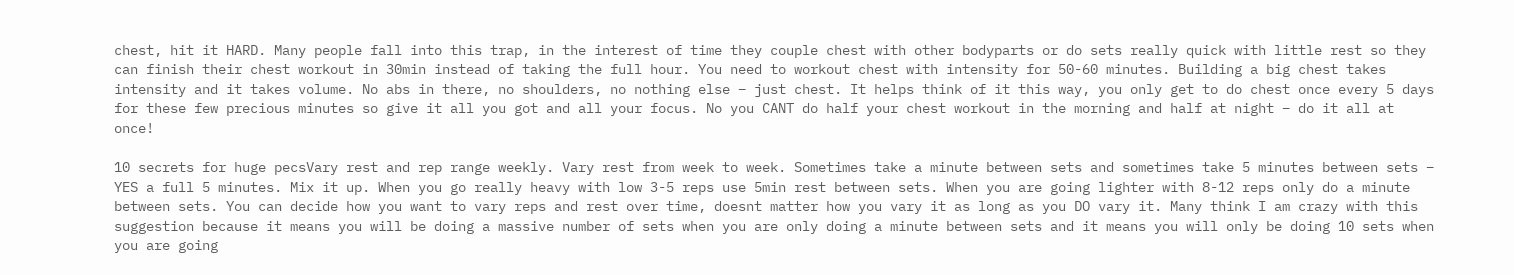chest, hit it HARD. Many people fall into this trap, in the interest of time they couple chest with other bodyparts or do sets really quick with little rest so they can finish their chest workout in 30min instead of taking the full hour. You need to workout chest with intensity for 50-60 minutes. Building a big chest takes intensity and it takes volume. No abs in there, no shoulders, no nothing else – just chest. It helps think of it this way, you only get to do chest once every 5 days for these few precious minutes so give it all you got and all your focus. No you CANT do half your chest workout in the morning and half at night – do it all at once!

10 secrets for huge pecsVary rest and rep range weekly. Vary rest from week to week. Sometimes take a minute between sets and sometimes take 5 minutes between sets – YES a full 5 minutes. Mix it up. When you go really heavy with low 3-5 reps use 5min rest between sets. When you are going lighter with 8-12 reps only do a minute between sets. You can decide how you want to vary reps and rest over time, doesnt matter how you vary it as long as you DO vary it. Many think I am crazy with this suggestion because it means you will be doing a massive number of sets when you are only doing a minute between sets and it means you will only be doing 10 sets when you are going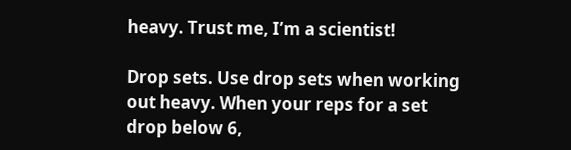heavy. Trust me, I’m a scientist!

Drop sets. Use drop sets when working out heavy. When your reps for a set drop below 6,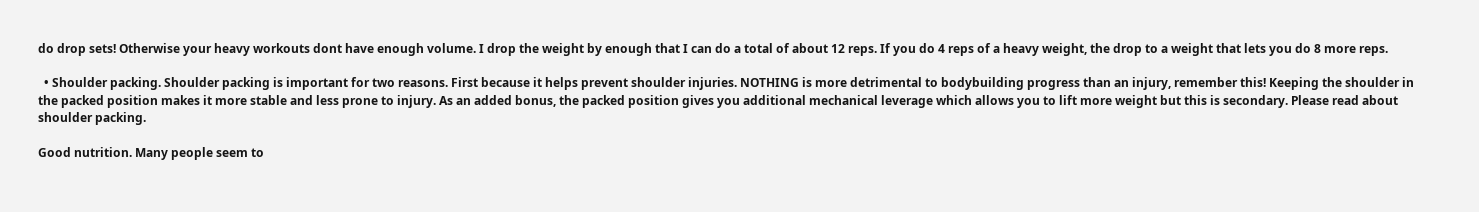do drop sets! Otherwise your heavy workouts dont have enough volume. I drop the weight by enough that I can do a total of about 12 reps. If you do 4 reps of a heavy weight, the drop to a weight that lets you do 8 more reps.

  • Shoulder packing. Shoulder packing is important for two reasons. First because it helps prevent shoulder injuries. NOTHING is more detrimental to bodybuilding progress than an injury, remember this! Keeping the shoulder in the packed position makes it more stable and less prone to injury. As an added bonus, the packed position gives you additional mechanical leverage which allows you to lift more weight but this is secondary. Please read about shoulder packing.

Good nutrition. Many people seem to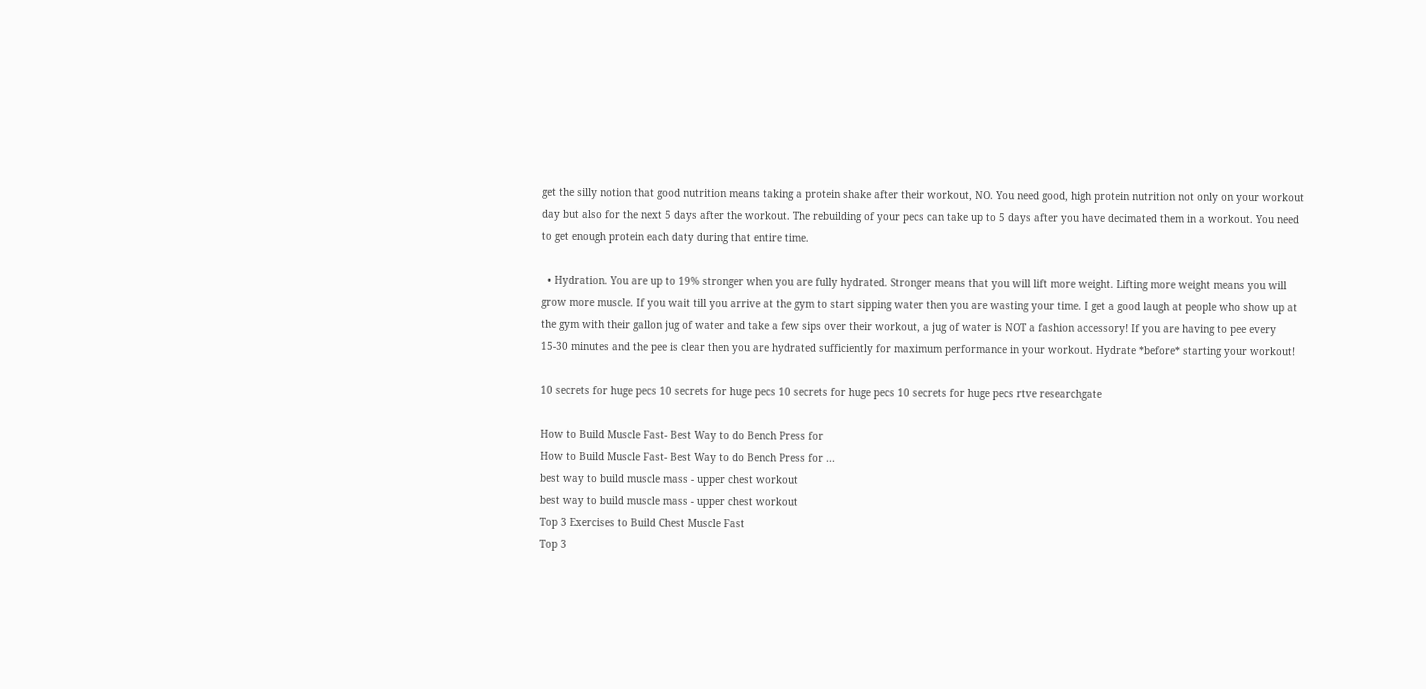get the silly notion that good nutrition means taking a protein shake after their workout, NO. You need good, high protein nutrition not only on your workout day but also for the next 5 days after the workout. The rebuilding of your pecs can take up to 5 days after you have decimated them in a workout. You need to get enough protein each daty during that entire time.

  • Hydration. You are up to 19% stronger when you are fully hydrated. Stronger means that you will lift more weight. Lifting more weight means you will grow more muscle. If you wait till you arrive at the gym to start sipping water then you are wasting your time. I get a good laugh at people who show up at the gym with their gallon jug of water and take a few sips over their workout, a jug of water is NOT a fashion accessory! If you are having to pee every 15-30 minutes and the pee is clear then you are hydrated sufficiently for maximum performance in your workout. Hydrate *before* starting your workout!

10 secrets for huge pecs 10 secrets for huge pecs 10 secrets for huge pecs 10 secrets for huge pecs rtve researchgate

How to Build Muscle Fast- Best Way to do Bench Press for
How to Build Muscle Fast- Best Way to do Bench Press for ...
best way to build muscle mass - upper chest workout
best way to build muscle mass - upper chest workout
Top 3 Exercises to Build Chest Muscle Fast
Top 3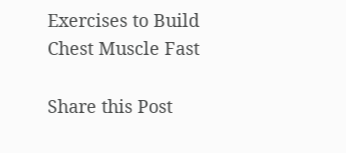Exercises to Build Chest Muscle Fast

Share this Post